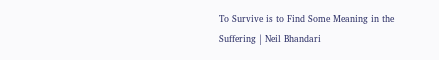To Survive is to Find Some Meaning in the Suffering | Neil Bhandari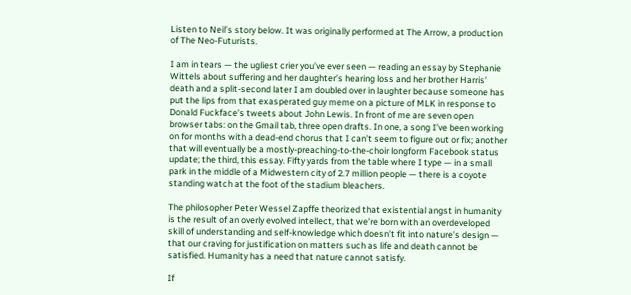Listen to Neil’s story below. It was originally performed at The Arrow, a production of The Neo-Futurists.

I am in tears — the ugliest crier you’ve ever seen — reading an essay by Stephanie Wittels about suffering and her daughter’s hearing loss and her brother Harris’ death and a split-second later I am doubled over in laughter because someone has put the lips from that exasperated guy meme on a picture of MLK in response to Donald Fuckface’s tweets about John Lewis. In front of me are seven open browser tabs: on the Gmail tab, three open drafts. In one, a song I’ve been working on for months with a dead-end chorus that I can’t seem to figure out or fix; another that will eventually be a mostly-preaching-to-the-choir longform Facebook status update; the third, this essay. Fifty yards from the table where I type — in a small park in the middle of a Midwestern city of 2.7 million people — there is a coyote standing watch at the foot of the stadium bleachers.

The philosopher Peter Wessel Zapffe theorized that existential angst in humanity is the result of an overly evolved intellect, that we’re born with an overdeveloped skill of understanding and self-knowledge which doesn’t fit into nature’s design — that our craving for justification on matters such as life and death cannot be satisfied. Humanity has a need that nature cannot satisfy.

If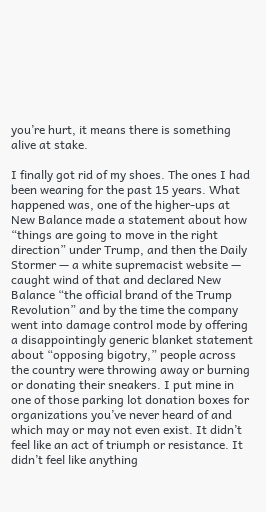you’re hurt, it means there is something alive at stake.

I finally got rid of my shoes. The ones I had been wearing for the past 15 years. What happened was, one of the higher-ups at New Balance made a statement about how “things are going to move in the right direction” under Trump, and then the Daily Stormer — a white supremacist website — caught wind of that and declared New Balance “the official brand of the Trump Revolution” and by the time the company went into damage control mode by offering a disappointingly generic blanket statement about “opposing bigotry,” people across the country were throwing away or burning or donating their sneakers. I put mine in one of those parking lot donation boxes for organizations you’ve never heard of and which may or may not even exist. It didn’t feel like an act of triumph or resistance. It didn’t feel like anything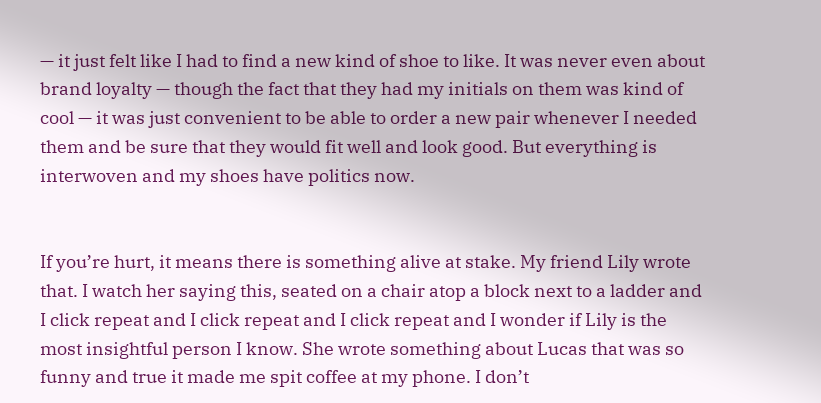— it just felt like I had to find a new kind of shoe to like. It was never even about brand loyalty — though the fact that they had my initials on them was kind of cool — it was just convenient to be able to order a new pair whenever I needed them and be sure that they would fit well and look good. But everything is interwoven and my shoes have politics now.


If you’re hurt, it means there is something alive at stake. My friend Lily wrote that. I watch her saying this, seated on a chair atop a block next to a ladder and I click repeat and I click repeat and I click repeat and I wonder if Lily is the most insightful person I know. She wrote something about Lucas that was so funny and true it made me spit coffee at my phone. I don’t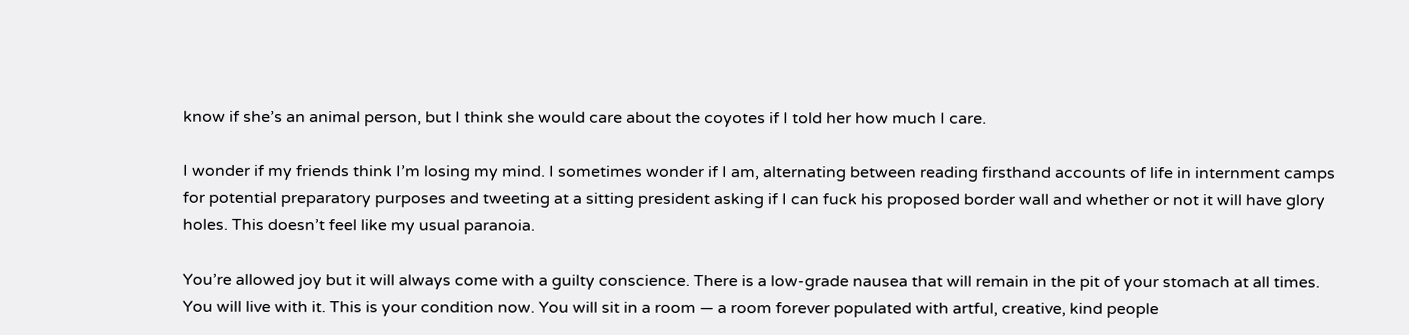know if she’s an animal person, but I think she would care about the coyotes if I told her how much I care.

I wonder if my friends think I’m losing my mind. I sometimes wonder if I am, alternating between reading firsthand accounts of life in internment camps for potential preparatory purposes and tweeting at a sitting president asking if I can fuck his proposed border wall and whether or not it will have glory holes. This doesn’t feel like my usual paranoia.

You’re allowed joy but it will always come with a guilty conscience. There is a low-grade nausea that will remain in the pit of your stomach at all times. You will live with it. This is your condition now. You will sit in a room — a room forever populated with artful, creative, kind people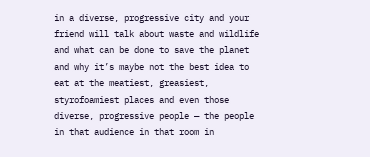in a diverse, progressive city and your friend will talk about waste and wildlife and what can be done to save the planet and why it’s maybe not the best idea to eat at the meatiest, greasiest, styrofoamiest places and even those diverse, progressive people — the people in that audience in that room in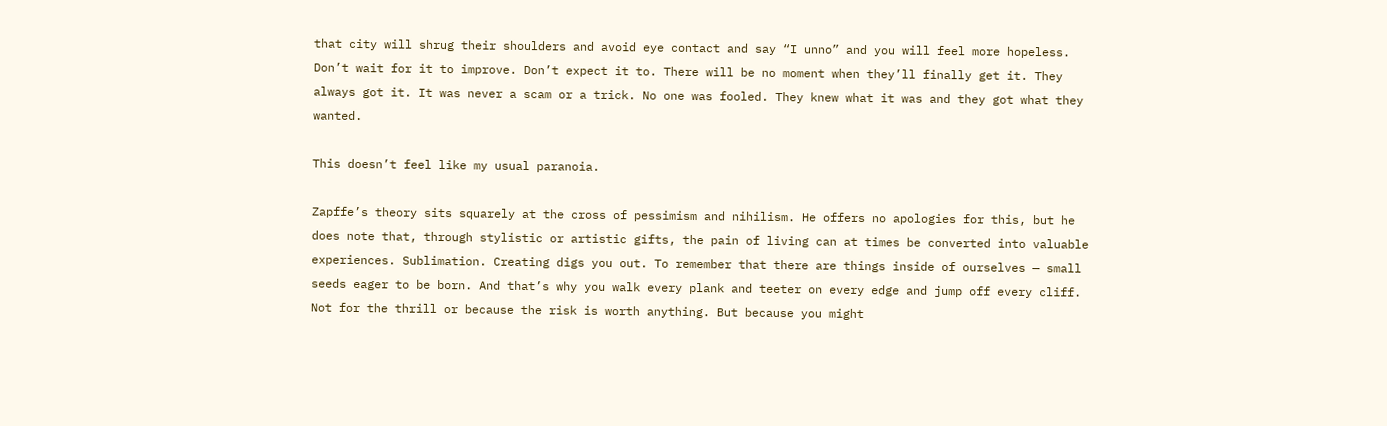that city will shrug their shoulders and avoid eye contact and say “I unno” and you will feel more hopeless. Don’t wait for it to improve. Don’t expect it to. There will be no moment when they’ll finally get it. They always got it. It was never a scam or a trick. No one was fooled. They knew what it was and they got what they wanted.

This doesn’t feel like my usual paranoia.

Zapffe’s theory sits squarely at the cross of pessimism and nihilism. He offers no apologies for this, but he does note that, through stylistic or artistic gifts, the pain of living can at times be converted into valuable experiences. Sublimation. Creating digs you out. To remember that there are things inside of ourselves — small seeds eager to be born. And that’s why you walk every plank and teeter on every edge and jump off every cliff. Not for the thrill or because the risk is worth anything. But because you might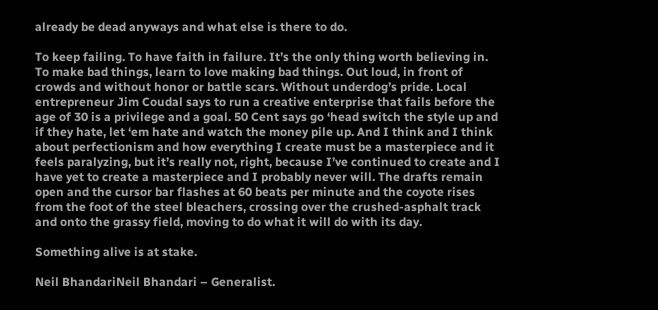already be dead anyways and what else is there to do.

To keep failing. To have faith in failure. It’s the only thing worth believing in. To make bad things, learn to love making bad things. Out loud, in front of crowds and without honor or battle scars. Without underdog’s pride. Local entrepreneur Jim Coudal says to run a creative enterprise that fails before the age of 30 is a privilege and a goal. 50 Cent says go ‘head switch the style up and if they hate, let ‘em hate and watch the money pile up. And I think and I think about perfectionism and how everything I create must be a masterpiece and it feels paralyzing, but it’s really not, right, because I’ve continued to create and I have yet to create a masterpiece and I probably never will. The drafts remain open and the cursor bar flashes at 60 beats per minute and the coyote rises from the foot of the steel bleachers, crossing over the crushed-asphalt track and onto the grassy field, moving to do what it will do with its day.

Something alive is at stake.

Neil BhandariNeil Bhandari – Generalist.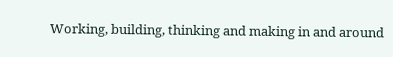Working, building, thinking and making in and around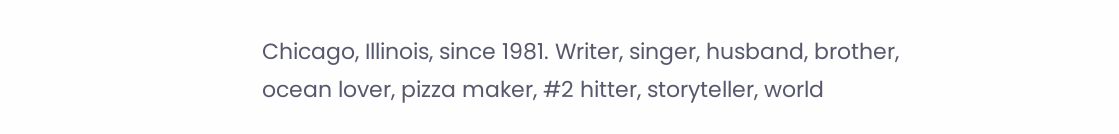Chicago, Illinois, since 1981. Writer, singer, husband, brother, ocean lover, pizza maker, #2 hitter, storyteller, world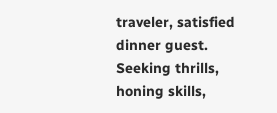traveler, satisfied dinner guest. Seeking thrills, honing skills,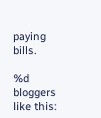paying bills.

%d bloggers like this: